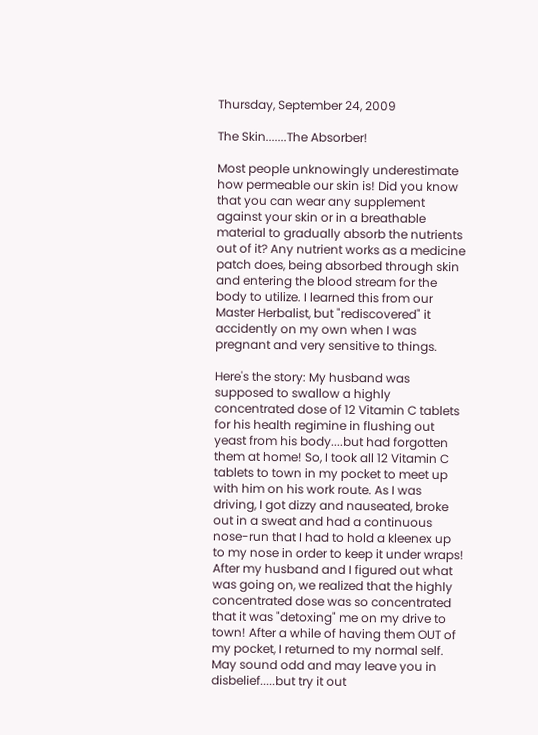Thursday, September 24, 2009

The Skin.......The Absorber!

Most people unknowingly underestimate how permeable our skin is! Did you know that you can wear any supplement against your skin or in a breathable material to gradually absorb the nutrients out of it? Any nutrient works as a medicine patch does, being absorbed through skin and entering the blood stream for the body to utilize. I learned this from our Master Herbalist, but "rediscovered" it accidently on my own when I was pregnant and very sensitive to things.

Here's the story: My husband was supposed to swallow a highly concentrated dose of 12 Vitamin C tablets for his health regimine in flushing out yeast from his body....but had forgotten them at home! So, I took all 12 Vitamin C tablets to town in my pocket to meet up with him on his work route. As I was driving, I got dizzy and nauseated, broke out in a sweat and had a continuous nose-run that I had to hold a kleenex up to my nose in order to keep it under wraps! After my husband and I figured out what was going on, we realized that the highly concentrated dose was so concentrated that it was "detoxing" me on my drive to town! After a while of having them OUT of my pocket, I returned to my normal self. May sound odd and may leave you in disbelief.....but try it out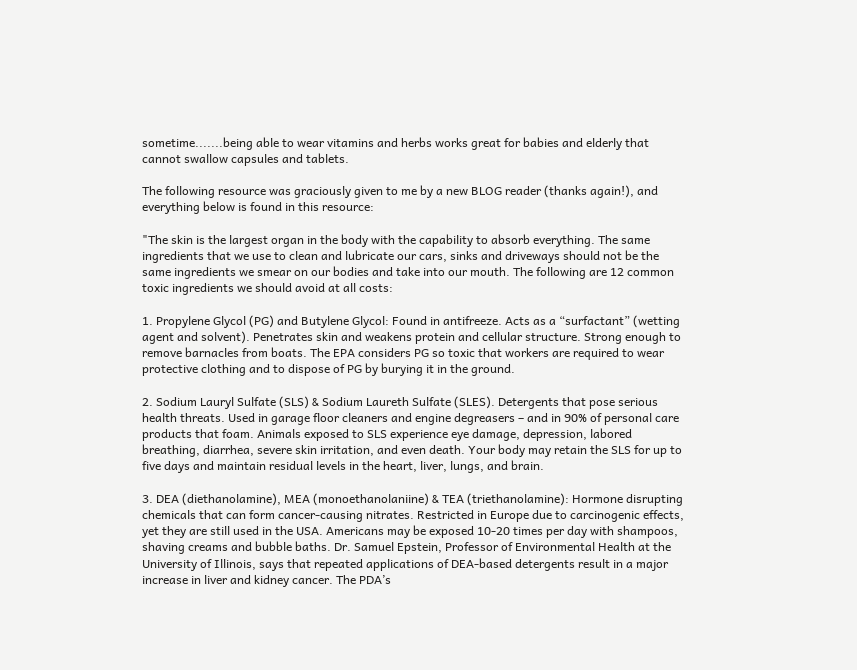sometime.......being able to wear vitamins and herbs works great for babies and elderly that cannot swallow capsules and tablets.

The following resource was graciously given to me by a new BLOG reader (thanks again!), and everything below is found in this resource:

"The skin is the largest organ in the body with the capability to absorb everything. The same ingredients that we use to clean and lubricate our cars, sinks and driveways should not be the same ingredients we smear on our bodies and take into our mouth. The following are 12 common toxic ingredients we should avoid at all costs:

1. Propylene Glycol (PG) and Butylene Glycol: Found in antifreeze. Acts as a “surfactant” (wetting agent and solvent). Penetrates skin and weakens protein and cellular structure. Strong enough to remove barnacles from boats. The EPA considers PG so toxic that workers are required to wear protective clothing and to dispose of PG by burying it in the ground.

2. Sodium Lauryl Sulfate (SLS) & Sodium Laureth Sulfate (SLES). Detergents that pose serious health threats. Used in garage floor cleaners and engine degreasers – and in 90% of personal care products that foam. Animals exposed to SLS experience eye damage, depression, labored breathing, diarrhea, severe skin irritation, and even death. Your body may retain the SLS for up to five days and maintain residual levels in the heart, liver, lungs, and brain.

3. DEA (diethanolamine), MEA (monoethanolaniine) & TEA (triethanolamine): Hormone disrupting chemicals that can form cancer-causing nitrates. Restricted in Europe due to carcinogenic effects, yet they are still used in the USA. Americans may be exposed 10-20 times per day with shampoos, shaving creams and bubble baths. Dr. Samuel Epstein, Professor of Environmental Health at the University of Illinois, says that repeated applications of DEA-based detergents result in a major increase in liver and kidney cancer. The PDA’s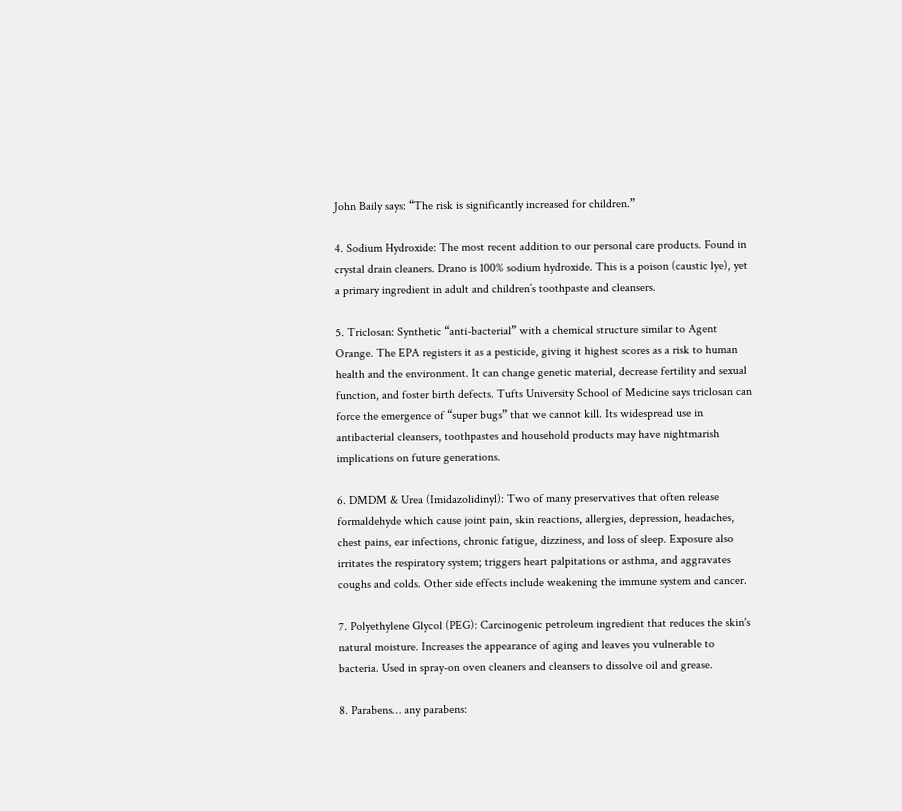John Baily says: “The risk is significantly increased for children.”

4. Sodium Hydroxide: The most recent addition to our personal care products. Found in crystal drain cleaners. Drano is 100% sodium hydroxide. This is a poison (caustic lye), yet a primary ingredient in adult and children’s toothpaste and cleansers.

5. Triclosan: Synthetic “anti-bacterial” with a chemical structure similar to Agent Orange. The EPA registers it as a pesticide, giving it highest scores as a risk to human health and the environment. It can change genetic material, decrease fertility and sexual function, and foster birth defects. Tufts University School of Medicine says triclosan can force the emergence of “super bugs” that we cannot kill. Its widespread use in antibacterial cleansers, toothpastes and household products may have nightmarish implications on future generations.

6. DMDM & Urea (Imidazolidinyl): Two of many preservatives that often release formaldehyde which cause joint pain, skin reactions, allergies, depression, headaches, chest pains, ear infections, chronic fatigue, dizziness, and loss of sleep. Exposure also irritates the respiratory system; triggers heart palpitations or asthma, and aggravates coughs and colds. Other side effects include weakening the immune system and cancer.

7. Polyethylene Glycol (PEG): Carcinogenic petroleum ingredient that reduces the skin's natural moisture. Increases the appearance of aging and leaves you vulnerable to bacteria. Used in spray-on oven cleaners and cleansers to dissolve oil and grease.

8. Parabens… any parabens: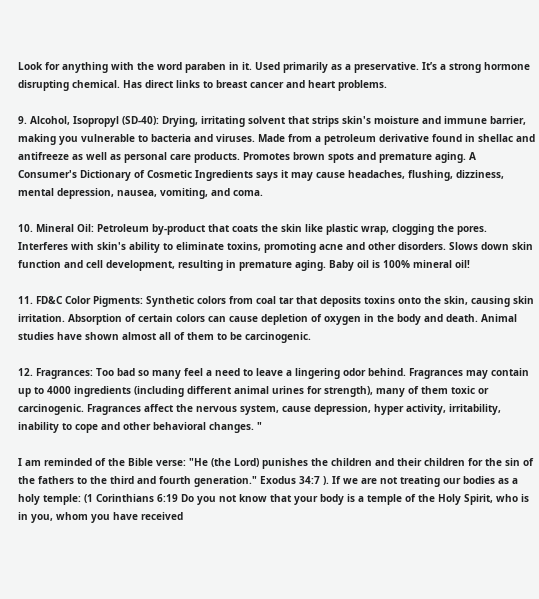Look for anything with the word paraben in it. Used primarily as a preservative. It’s a strong hormone disrupting chemical. Has direct links to breast cancer and heart problems.

9. Alcohol, Isopropyl (SD-40): Drying, irritating solvent that strips skin's moisture and immune barrier, making you vulnerable to bacteria and viruses. Made from a petroleum derivative found in shellac and antifreeze as well as personal care products. Promotes brown spots and premature aging. A Consumer's Dictionary of Cosmetic Ingredients says it may cause headaches, flushing, dizziness, mental depression, nausea, vomiting, and coma.

10. Mineral Oil: Petroleum by-product that coats the skin like plastic wrap, clogging the pores. Interferes with skin's ability to eliminate toxins, promoting acne and other disorders. Slows down skin function and cell development, resulting in premature aging. Baby oil is 100% mineral oil!

11. FD&C Color Pigments: Synthetic colors from coal tar that deposits toxins onto the skin, causing skin irritation. Absorption of certain colors can cause depletion of oxygen in the body and death. Animal studies have shown almost all of them to be carcinogenic.

12. Fragrances: Too bad so many feel a need to leave a lingering odor behind. Fragrances may contain up to 4000 ingredients (including different animal urines for strength), many of them toxic or carcinogenic. Fragrances affect the nervous system, cause depression, hyper activity, irritability, inability to cope and other behavioral changes. "

I am reminded of the Bible verse: "He (the Lord) punishes the children and their children for the sin of the fathers to the third and fourth generation." Exodus 34:7 ). If we are not treating our bodies as a holy temple: (1 Corinthians 6:19 Do you not know that your body is a temple of the Holy Spirit, who is in you, whom you have received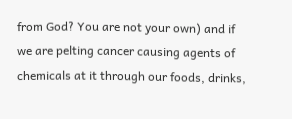from God? You are not your own) and if we are pelting cancer causing agents of chemicals at it through our foods, drinks,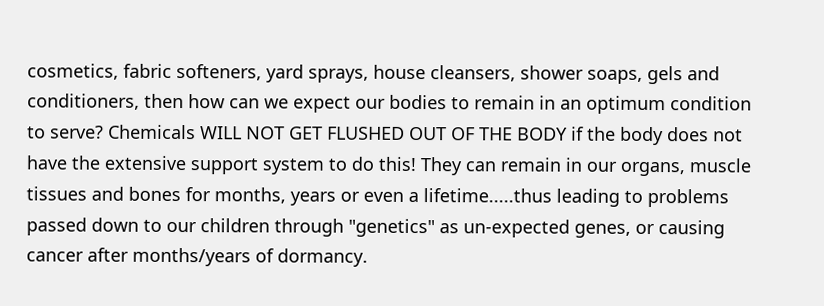cosmetics, fabric softeners, yard sprays, house cleansers, shower soaps, gels and conditioners, then how can we expect our bodies to remain in an optimum condition to serve? Chemicals WILL NOT GET FLUSHED OUT OF THE BODY if the body does not have the extensive support system to do this! They can remain in our organs, muscle tissues and bones for months, years or even a lifetime.....thus leading to problems passed down to our children through "genetics" as un-expected genes, or causing cancer after months/years of dormancy.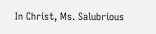In Christ, Ms. Salubrious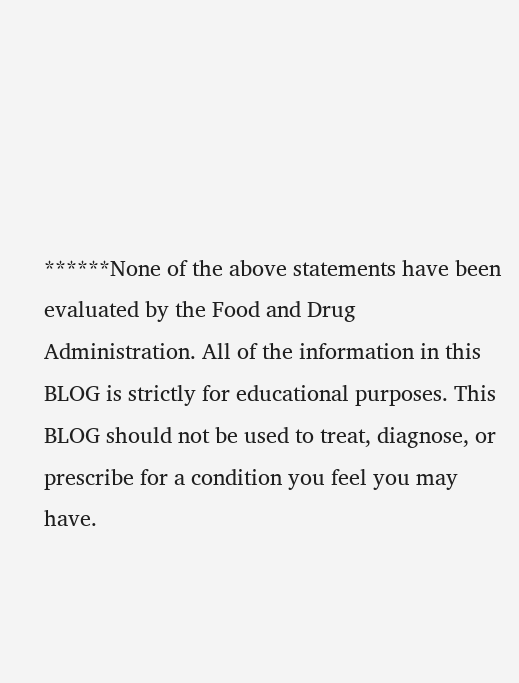******None of the above statements have been evaluated by the Food and Drug Administration. All of the information in this BLOG is strictly for educational purposes. This BLOG should not be used to treat, diagnose, or prescribe for a condition you feel you may have.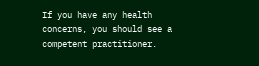If you have any health concerns, you should see a competent practitioner.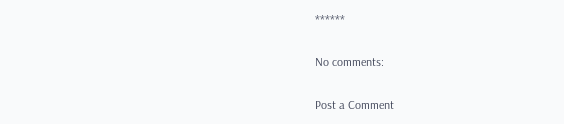******

No comments:

Post a Comment